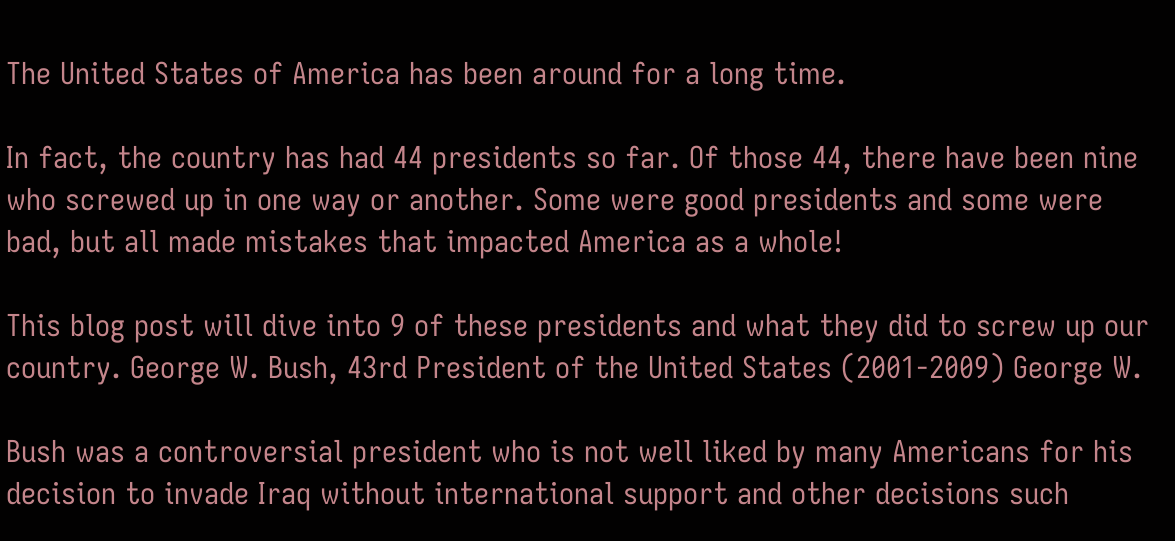The United States of America has been around for a long time.

In fact, the country has had 44 presidents so far. Of those 44, there have been nine who screwed up in one way or another. Some were good presidents and some were bad, but all made mistakes that impacted America as a whole!

This blog post will dive into 9 of these presidents and what they did to screw up our country. George W. Bush, 43rd President of the United States (2001-2009) George W.

Bush was a controversial president who is not well liked by many Americans for his decision to invade Iraq without international support and other decisions such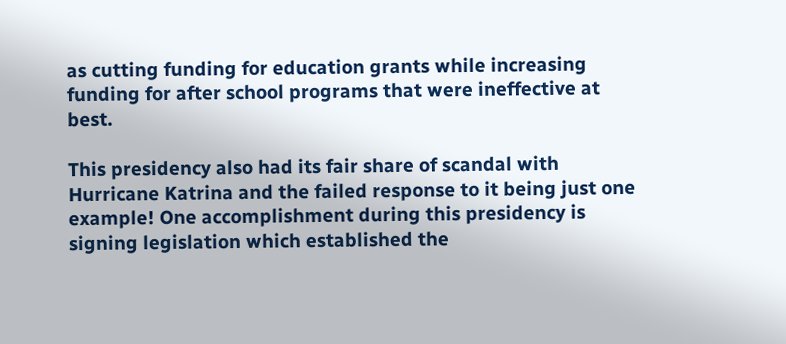as cutting funding for education grants while increasing funding for after school programs that were ineffective at best.

This presidency also had its fair share of scandal with Hurricane Katrina and the failed response to it being just one example! One accomplishment during this presidency is signing legislation which established the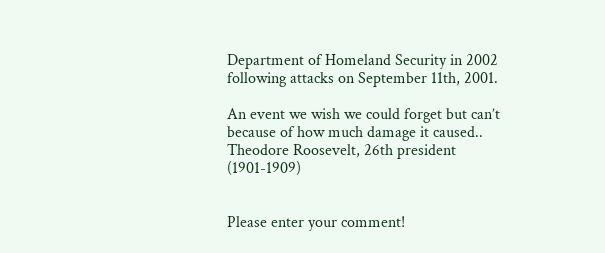Department of Homeland Security in 2002 following attacks on September 11th, 2001.

An event we wish we could forget but can’t because of how much damage it caused.. Theodore Roosevelt, 26th president (1901-1909)


Please enter your comment!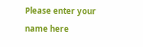Please enter your name here